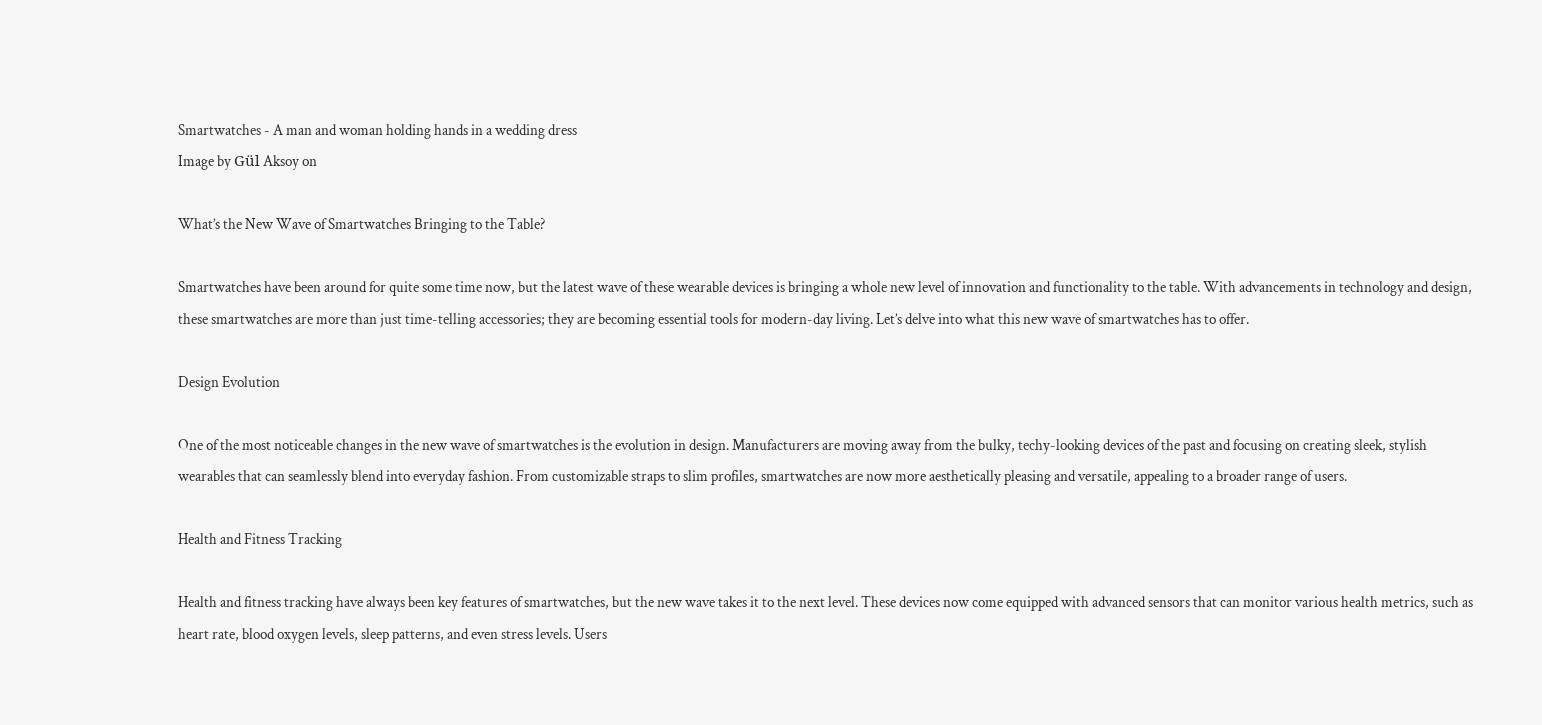Smartwatches - A man and woman holding hands in a wedding dress
Image by Gül Aksoy on

What’s the New Wave of Smartwatches Bringing to the Table?

Smartwatches have been around for quite some time now, but the latest wave of these wearable devices is bringing a whole new level of innovation and functionality to the table. With advancements in technology and design, these smartwatches are more than just time-telling accessories; they are becoming essential tools for modern-day living. Let’s delve into what this new wave of smartwatches has to offer.

Design Evolution

One of the most noticeable changes in the new wave of smartwatches is the evolution in design. Manufacturers are moving away from the bulky, techy-looking devices of the past and focusing on creating sleek, stylish wearables that can seamlessly blend into everyday fashion. From customizable straps to slim profiles, smartwatches are now more aesthetically pleasing and versatile, appealing to a broader range of users.

Health and Fitness Tracking

Health and fitness tracking have always been key features of smartwatches, but the new wave takes it to the next level. These devices now come equipped with advanced sensors that can monitor various health metrics, such as heart rate, blood oxygen levels, sleep patterns, and even stress levels. Users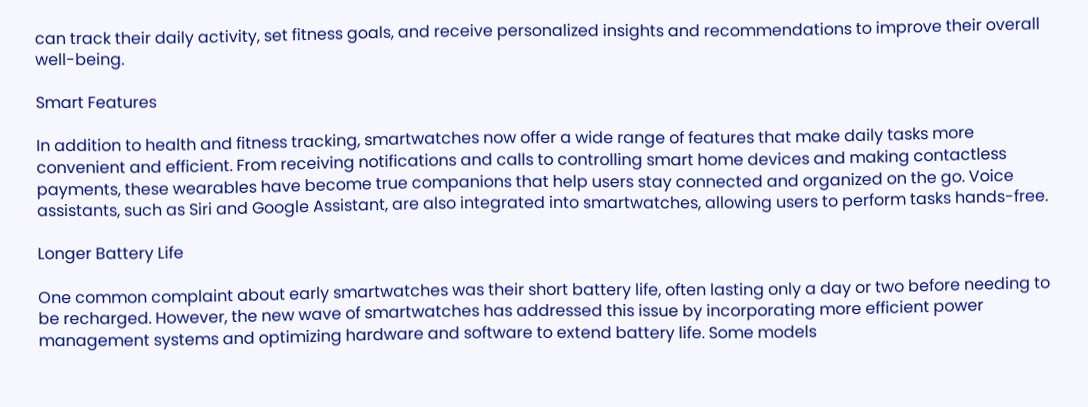can track their daily activity, set fitness goals, and receive personalized insights and recommendations to improve their overall well-being.

Smart Features

In addition to health and fitness tracking, smartwatches now offer a wide range of features that make daily tasks more convenient and efficient. From receiving notifications and calls to controlling smart home devices and making contactless payments, these wearables have become true companions that help users stay connected and organized on the go. Voice assistants, such as Siri and Google Assistant, are also integrated into smartwatches, allowing users to perform tasks hands-free.

Longer Battery Life

One common complaint about early smartwatches was their short battery life, often lasting only a day or two before needing to be recharged. However, the new wave of smartwatches has addressed this issue by incorporating more efficient power management systems and optimizing hardware and software to extend battery life. Some models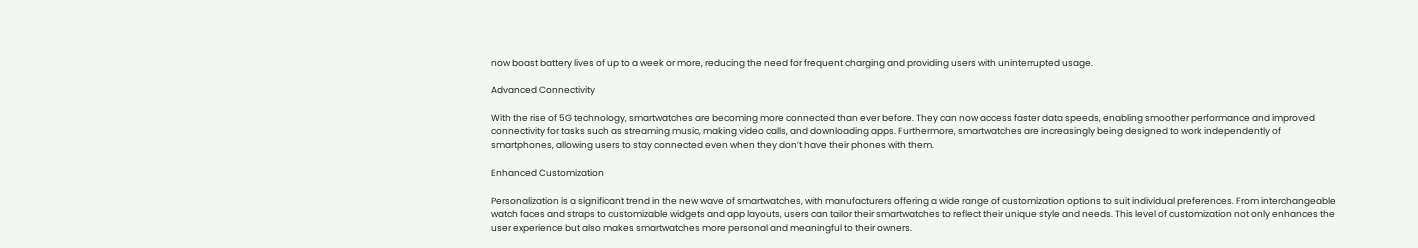now boast battery lives of up to a week or more, reducing the need for frequent charging and providing users with uninterrupted usage.

Advanced Connectivity

With the rise of 5G technology, smartwatches are becoming more connected than ever before. They can now access faster data speeds, enabling smoother performance and improved connectivity for tasks such as streaming music, making video calls, and downloading apps. Furthermore, smartwatches are increasingly being designed to work independently of smartphones, allowing users to stay connected even when they don’t have their phones with them.

Enhanced Customization

Personalization is a significant trend in the new wave of smartwatches, with manufacturers offering a wide range of customization options to suit individual preferences. From interchangeable watch faces and straps to customizable widgets and app layouts, users can tailor their smartwatches to reflect their unique style and needs. This level of customization not only enhances the user experience but also makes smartwatches more personal and meaningful to their owners.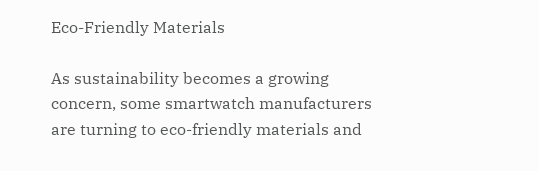Eco-Friendly Materials

As sustainability becomes a growing concern, some smartwatch manufacturers are turning to eco-friendly materials and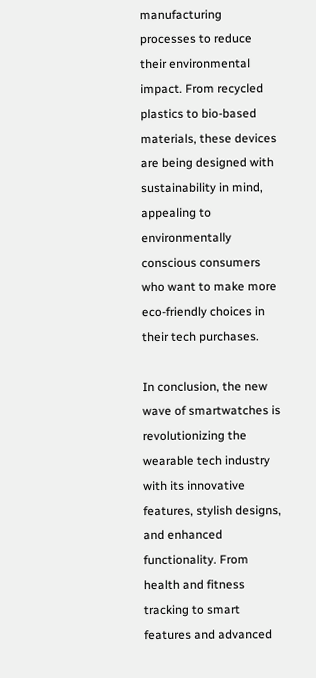manufacturing processes to reduce their environmental impact. From recycled plastics to bio-based materials, these devices are being designed with sustainability in mind, appealing to environmentally conscious consumers who want to make more eco-friendly choices in their tech purchases.

In conclusion, the new wave of smartwatches is revolutionizing the wearable tech industry with its innovative features, stylish designs, and enhanced functionality. From health and fitness tracking to smart features and advanced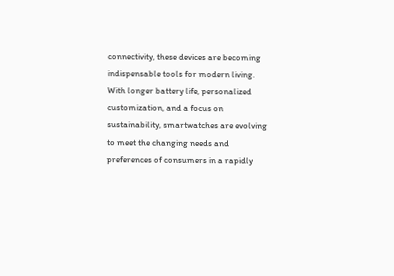connectivity, these devices are becoming indispensable tools for modern living. With longer battery life, personalized customization, and a focus on sustainability, smartwatches are evolving to meet the changing needs and preferences of consumers in a rapidly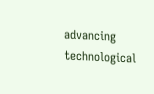advancing technological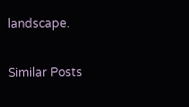landscape.

Similar Posts